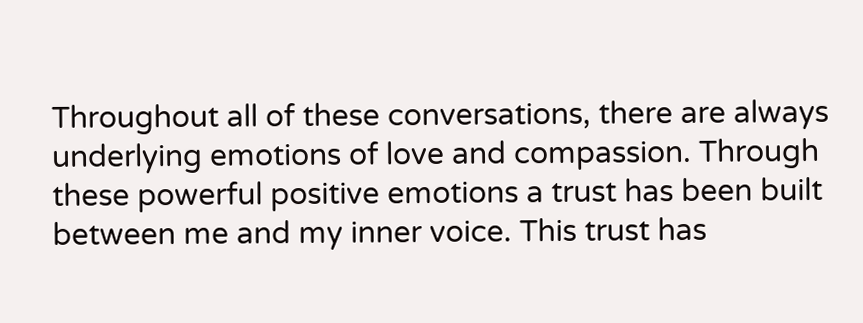Throughout all of these conversations, there are always underlying emotions of love and compassion. Through these powerful positive emotions a trust has been built between me and my inner voice. This trust has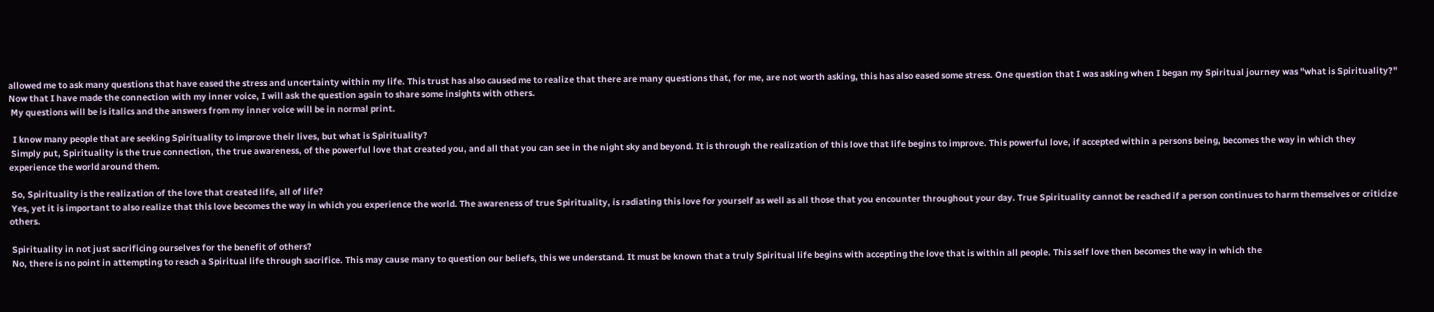allowed me to ask many questions that have eased the stress and uncertainty within my life. This trust has also caused me to realize that there are many questions that, for me, are not worth asking, this has also eased some stress. One question that I was asking when I began my Spiritual journey was "what is Spirituality?" Now that I have made the connection with my inner voice, I will ask the question again to share some insights with others.
 My questions will be is italics and the answers from my inner voice will be in normal print.

  I know many people that are seeking Spirituality to improve their lives, but what is Spirituality?
 Simply put, Spirituality is the true connection, the true awareness, of the powerful love that created you, and all that you can see in the night sky and beyond. It is through the realization of this love that life begins to improve. This powerful love, if accepted within a persons being, becomes the way in which they experience the world around them.

 So, Spirituality is the realization of the love that created life, all of life?
 Yes, yet it is important to also realize that this love becomes the way in which you experience the world. The awareness of true Spirituality, is radiating this love for yourself as well as all those that you encounter throughout your day. True Spirituality cannot be reached if a person continues to harm themselves or criticize others.

 Spirituality in not just sacrificing ourselves for the benefit of others?
 No, there is no point in attempting to reach a Spiritual life through sacrifice. This may cause many to question our beliefs, this we understand. It must be known that a truly Spiritual life begins with accepting the love that is within all people. This self love then becomes the way in which the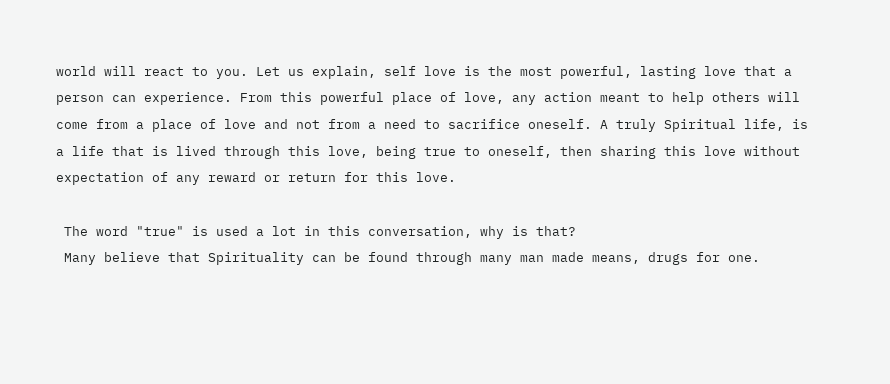world will react to you. Let us explain, self love is the most powerful, lasting love that a person can experience. From this powerful place of love, any action meant to help others will come from a place of love and not from a need to sacrifice oneself. A truly Spiritual life, is a life that is lived through this love, being true to oneself, then sharing this love without expectation of any reward or return for this love.

 The word "true" is used a lot in this conversation, why is that?
 Many believe that Spirituality can be found through many man made means, drugs for one.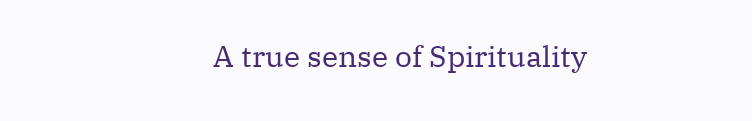A true sense of Spirituality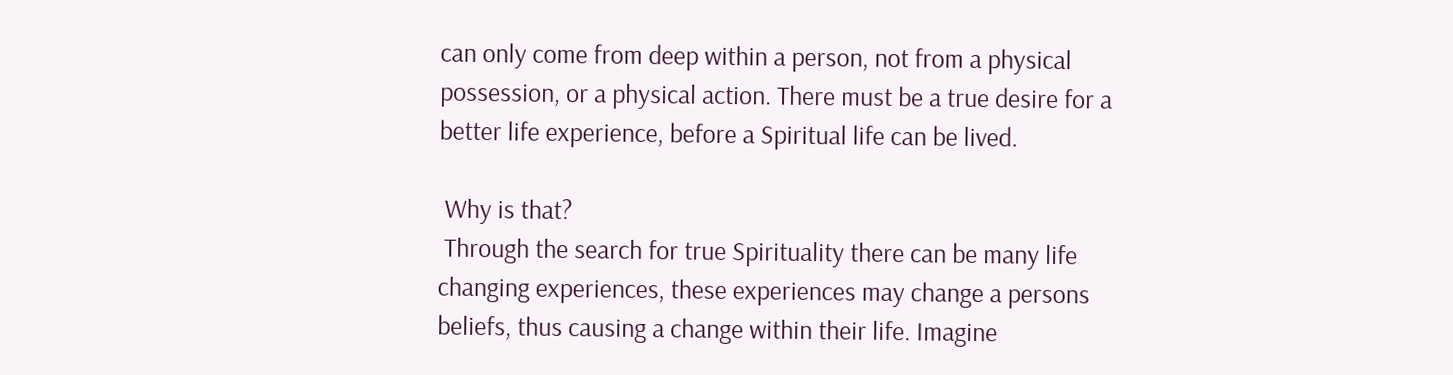can only come from deep within a person, not from a physical possession, or a physical action. There must be a true desire for a better life experience, before a Spiritual life can be lived.

 Why is that?
 Through the search for true Spirituality there can be many life changing experiences, these experiences may change a persons beliefs, thus causing a change within their life. Imagine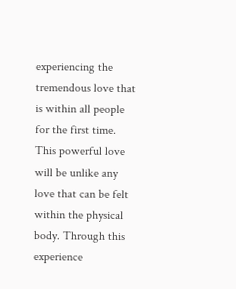experiencing the tremendous love that is within all people for the first time. This powerful love will be unlike any love that can be felt within the physical body. Through this experience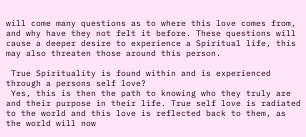will come many questions as to where this love comes from, and why have they not felt it before. These questions will cause a deeper desire to experience a Spiritual life, this may also threaten those around this person.

 True Spirituality is found within and is experienced through a persons self love?
 Yes, this is then the path to knowing who they truly are and their purpose in their life. True self love is radiated to the world and this love is reflected back to them, as the world will now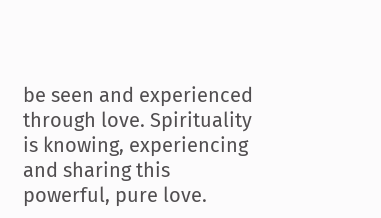be seen and experienced through love. Spirituality is knowing, experiencing and sharing this powerful, pure love.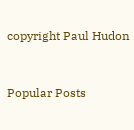copyright Paul Hudon


Popular Posts